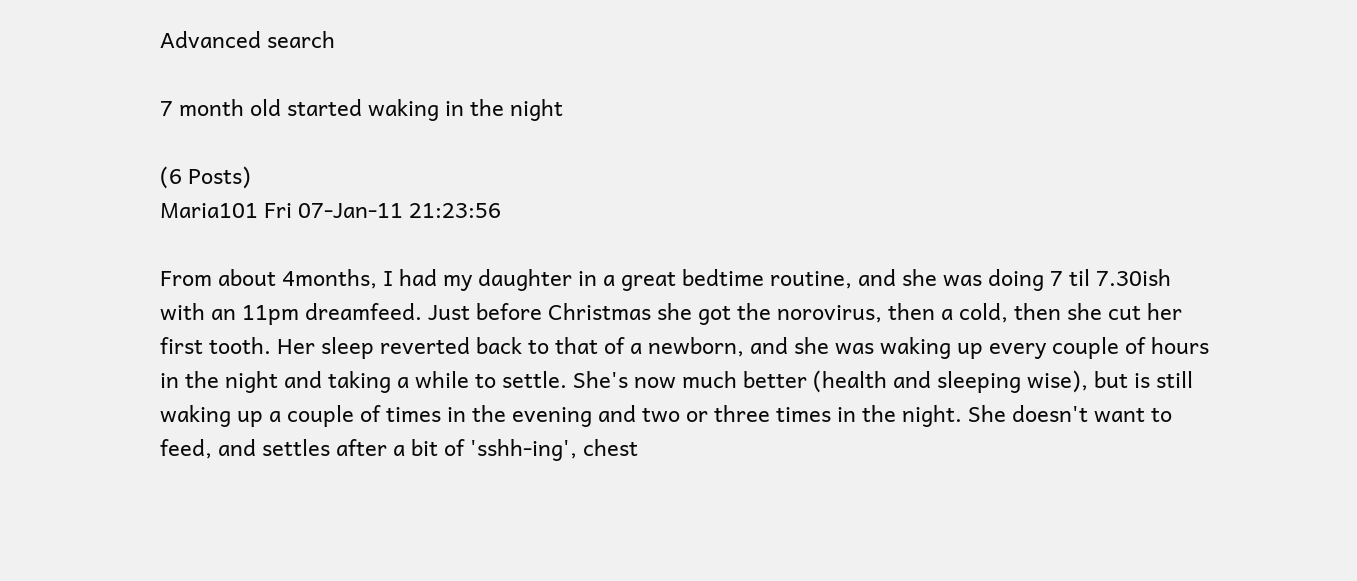Advanced search

7 month old started waking in the night

(6 Posts)
Maria101 Fri 07-Jan-11 21:23:56

From about 4months, I had my daughter in a great bedtime routine, and she was doing 7 til 7.30ish with an 11pm dreamfeed. Just before Christmas she got the norovirus, then a cold, then she cut her first tooth. Her sleep reverted back to that of a newborn, and she was waking up every couple of hours in the night and taking a while to settle. She's now much better (health and sleeping wise), but is still waking up a couple of times in the evening and two or three times in the night. She doesn't want to feed, and settles after a bit of 'sshh-ing', chest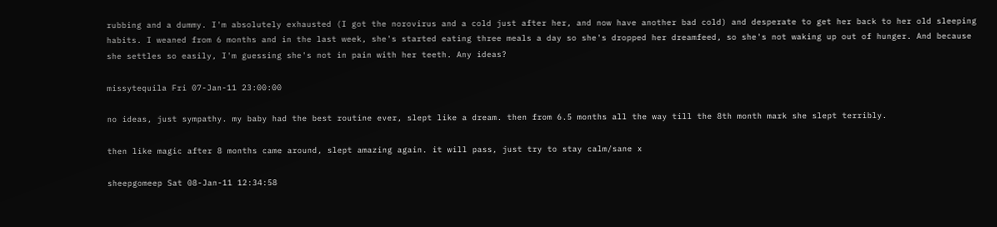rubbing and a dummy. I'm absolutely exhausted (I got the norovirus and a cold just after her, and now have another bad cold) and desperate to get her back to her old sleeping habits. I weaned from 6 months and in the last week, she's started eating three meals a day so she's dropped her dreamfeed, so she's not waking up out of hunger. And because she settles so easily, I'm guessing she's not in pain with her teeth. Any ideas?

missytequila Fri 07-Jan-11 23:00:00

no ideas, just sympathy. my baby had the best routine ever, slept like a dream. then from 6.5 months all the way till the 8th month mark she slept terribly.

then like magic after 8 months came around, slept amazing again. it will pass, just try to stay calm/sane x

sheepgomeep Sat 08-Jan-11 12:34:58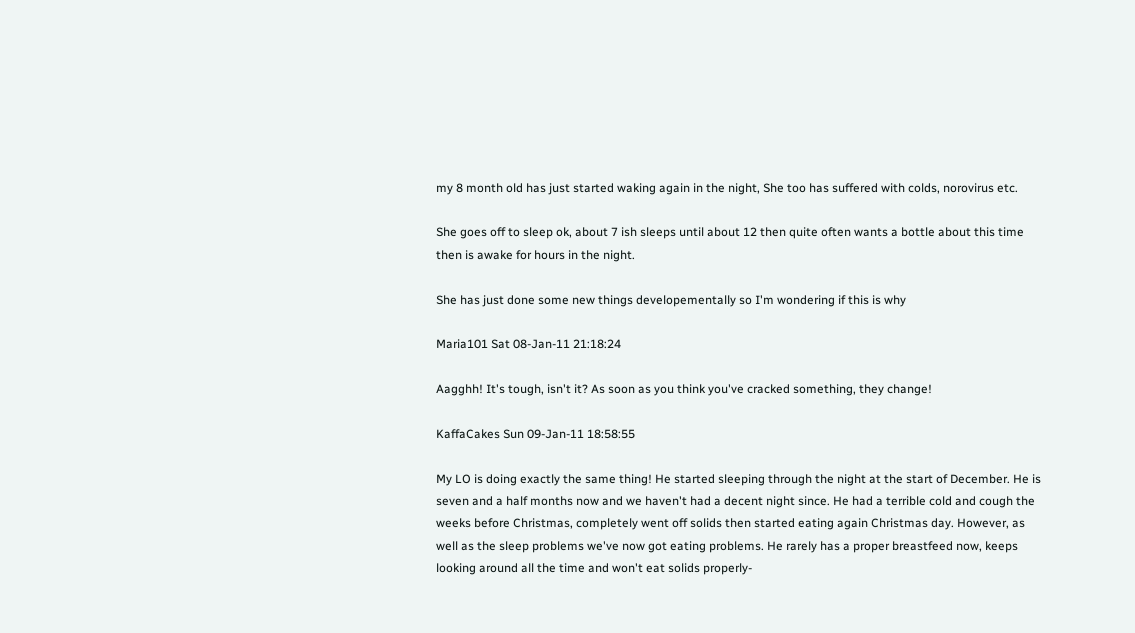my 8 month old has just started waking again in the night, She too has suffered with colds, norovirus etc.

She goes off to sleep ok, about 7 ish sleeps until about 12 then quite often wants a bottle about this time then is awake for hours in the night.

She has just done some new things developementally so I'm wondering if this is why

Maria101 Sat 08-Jan-11 21:18:24

Aagghh! It's tough, isn't it? As soon as you think you've cracked something, they change!

KaffaCakes Sun 09-Jan-11 18:58:55

My LO is doing exactly the same thing! He started sleeping through the night at the start of December. He is seven and a half months now and we haven't had a decent night since. He had a terrible cold and cough the weeks before Christmas, completely went off solids then started eating again Christmas day. However, as well as the sleep problems we've now got eating problems. He rarely has a proper breastfeed now, keeps looking around all the time and won't eat solids properly-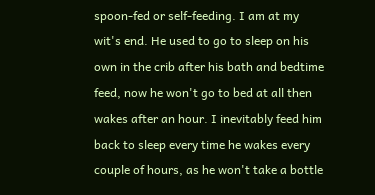spoon-fed or self-feeding. I am at my wit's end. He used to go to sleep on his own in the crib after his bath and bedtime feed, now he won't go to bed at all then wakes after an hour. I inevitably feed him back to sleep every time he wakes every couple of hours, as he won't take a bottle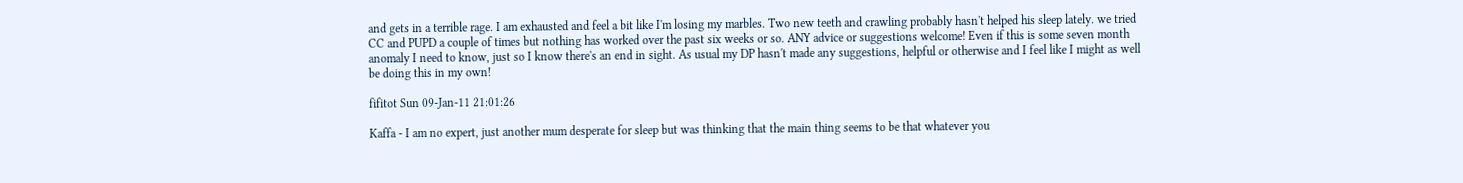and gets in a terrible rage. I am exhausted and feel a bit like I'm losing my marbles. Two new teeth and crawling probably hasn't helped his sleep lately. we tried CC and PUPD a couple of times but nothing has worked over the past six weeks or so. ANY advice or suggestions welcome! Even if this is some seven month anomaly I need to know, just so I know there's an end in sight. As usual my DP hasn't made any suggestions, helpful or otherwise and I feel like I might as well be doing this in my own!

fifitot Sun 09-Jan-11 21:01:26

Kaffa - I am no expert, just another mum desperate for sleep but was thinking that the main thing seems to be that whatever you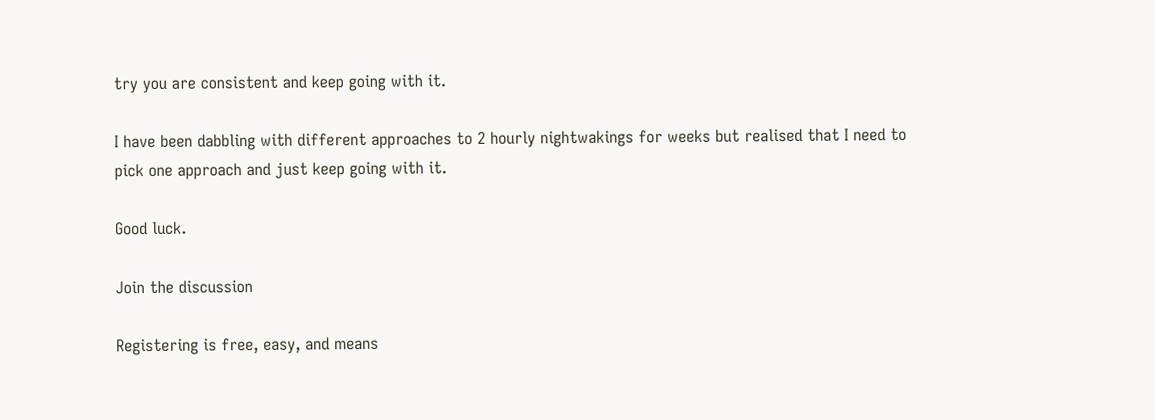try you are consistent and keep going with it.

I have been dabbling with different approaches to 2 hourly nightwakings for weeks but realised that I need to pick one approach and just keep going with it.

Good luck.

Join the discussion

Registering is free, easy, and means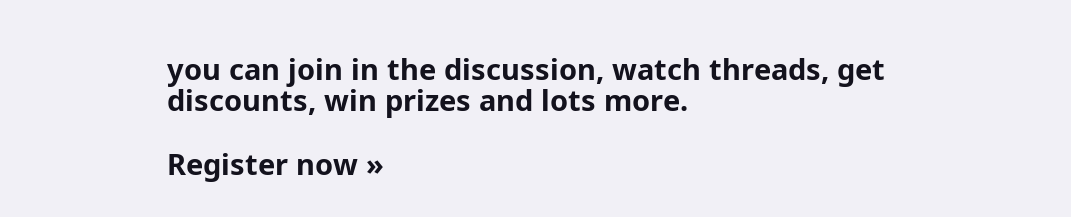you can join in the discussion, watch threads, get discounts, win prizes and lots more.

Register now »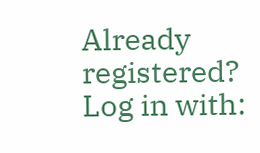Already registered? Log in with: